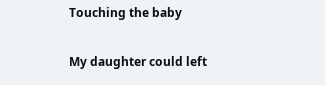Touching the baby

My daughter could left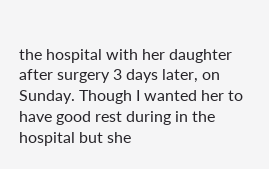the hospital with her daughter after surgery 3 days later, on Sunday. Though I wanted her to have good rest during in the hospital but she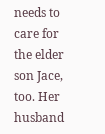needs to care for the elder son Jace, too. Her husband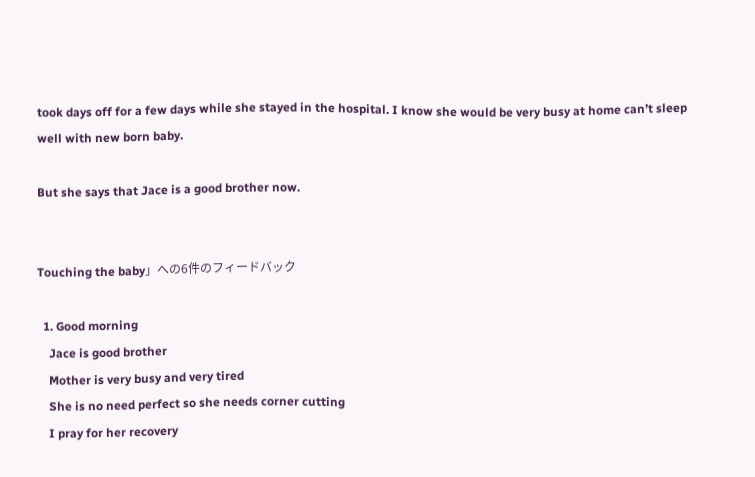took days off for a few days while she stayed in the hospital. I know she would be very busy at home can’t sleep well with new born baby.

But she says that Jace is a good brother now.


Touching the baby」への6件のフィードバック

  1. Good morning
    Jace is good brother
    Mother is very busy and very tired
    She is no need perfect so she needs corner cutting
    I pray for her recovery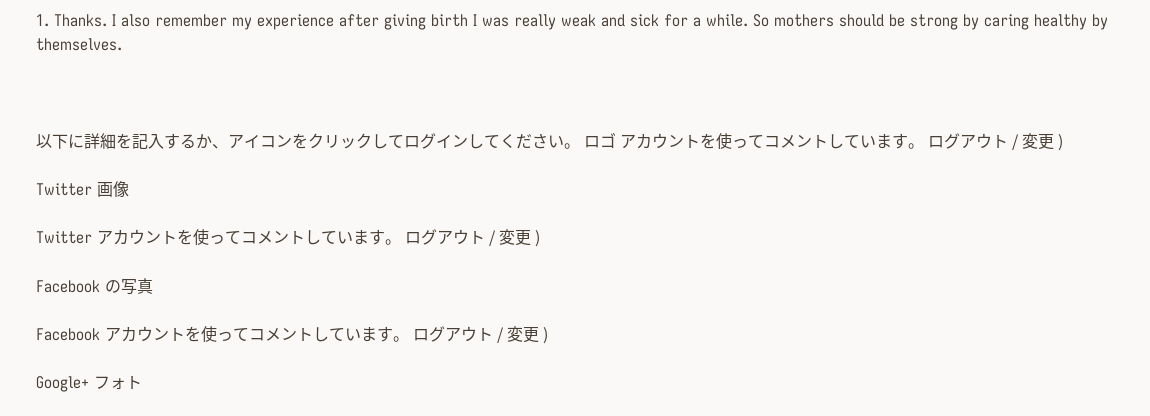1. Thanks. I also remember my experience after giving birth I was really weak and sick for a while. So mothers should be strong by caring healthy by themselves.



以下に詳細を記入するか、アイコンをクリックしてログインしてください。 ロゴ アカウントを使ってコメントしています。 ログアウト / 変更 )

Twitter 画像

Twitter アカウントを使ってコメントしています。 ログアウト / 変更 )

Facebook の写真

Facebook アカウントを使ってコメントしています。 ログアウト / 変更 )

Google+ フォト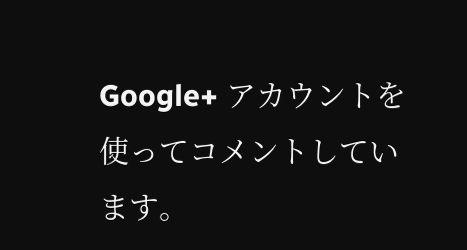Google+ アカウントを使ってコメントしています。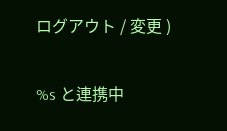ログアウト / 変更 )

%s と連携中